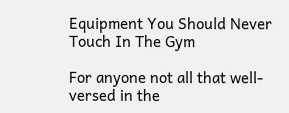Equipment You Should Never Touch In The Gym

For anyone not all that well-versed in the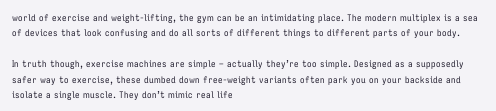world of exercise and weight-lifting, the gym can be an intimidating place. The modern multiplex is a sea of devices that look confusing and do all sorts of different things to different parts of your body.

In truth though, exercise machines are simple – actually they’re too simple. Designed as a supposedly safer way to exercise, these dumbed down free-weight variants often park you on your backside and isolate a single muscle. They don’t mimic real life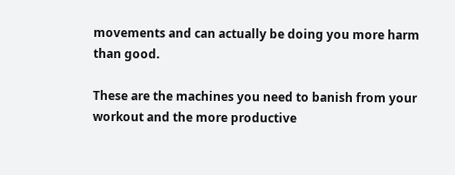movements and can actually be doing you more harm than good.

These are the machines you need to banish from your workout and the more productive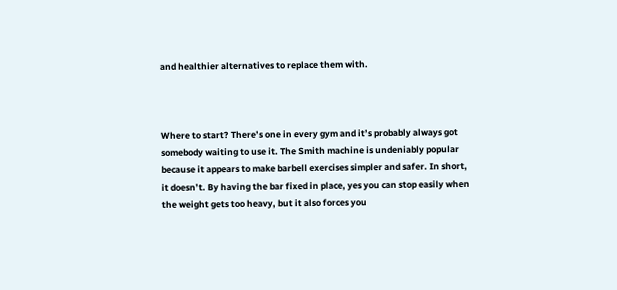and healthier alternatives to replace them with.



Where to start? There’s one in every gym and it’s probably always got somebody waiting to use it. The Smith machine is undeniably popular because it appears to make barbell exercises simpler and safer. In short, it doesn’t. By having the bar fixed in place, yes you can stop easily when the weight gets too heavy, but it also forces you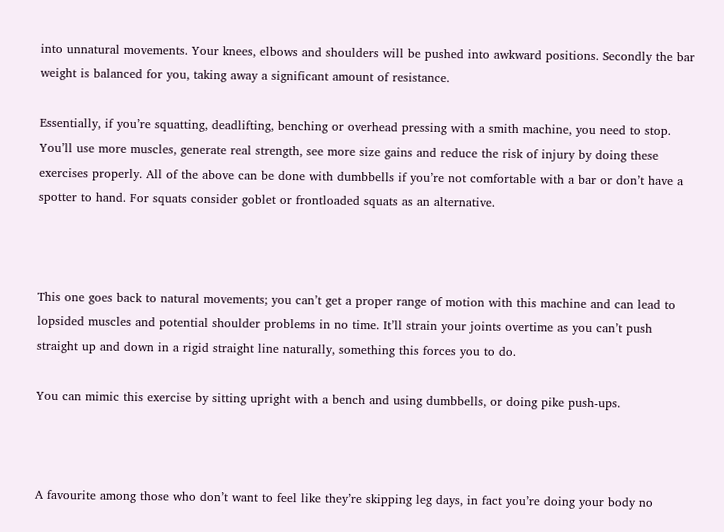into unnatural movements. Your knees, elbows and shoulders will be pushed into awkward positions. Secondly the bar weight is balanced for you, taking away a significant amount of resistance.

Essentially, if you’re squatting, deadlifting, benching or overhead pressing with a smith machine, you need to stop. You’ll use more muscles, generate real strength, see more size gains and reduce the risk of injury by doing these exercises properly. All of the above can be done with dumbbells if you’re not comfortable with a bar or don’t have a spotter to hand. For squats consider goblet or frontloaded squats as an alternative.



This one goes back to natural movements; you can’t get a proper range of motion with this machine and can lead to lopsided muscles and potential shoulder problems in no time. It’ll strain your joints overtime as you can’t push straight up and down in a rigid straight line naturally, something this forces you to do.

You can mimic this exercise by sitting upright with a bench and using dumbbells, or doing pike push-ups.



A favourite among those who don’t want to feel like they’re skipping leg days, in fact you’re doing your body no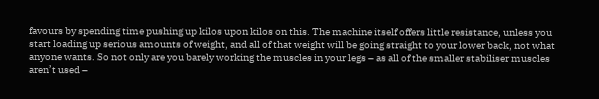favours by spending time pushing up kilos upon kilos on this. The machine itself offers little resistance, unless you start loading up serious amounts of weight, and all of that weight will be going straight to your lower back, not what anyone wants. So not only are you barely working the muscles in your legs – as all of the smaller stabiliser muscles aren’t used –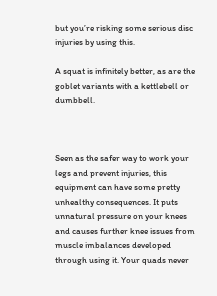but you’re risking some serious disc injuries by using this.

A squat is infinitely better, as are the goblet variants with a kettlebell or dumbbell.



Seen as the safer way to work your legs and prevent injuries, this equipment can have some pretty unhealthy consequences. It puts unnatural pressure on your knees and causes further knee issues from muscle imbalances developed through using it. Your quads never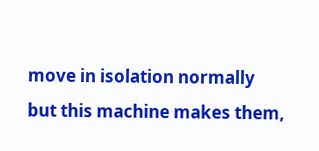move in isolation normally but this machine makes them,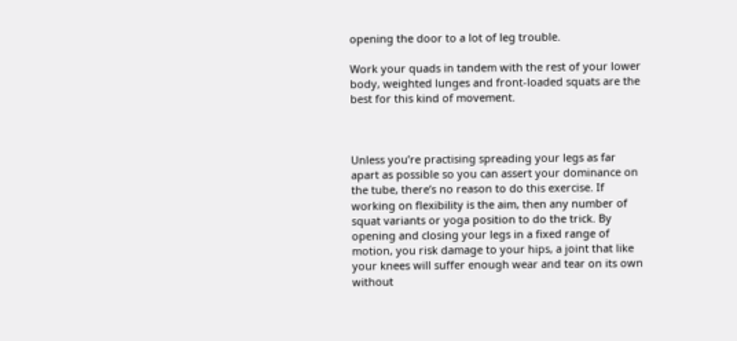opening the door to a lot of leg trouble.

Work your quads in tandem with the rest of your lower body, weighted lunges and front-loaded squats are the best for this kind of movement.



Unless you’re practising spreading your legs as far apart as possible so you can assert your dominance on the tube, there’s no reason to do this exercise. If working on flexibility is the aim, then any number of squat variants or yoga position to do the trick. By opening and closing your legs in a fixed range of motion, you risk damage to your hips, a joint that like your knees will suffer enough wear and tear on its own without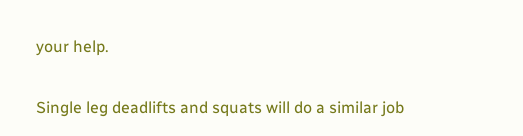your help.

Single leg deadlifts and squats will do a similar job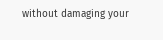without damaging your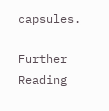capsules.

Further Reading